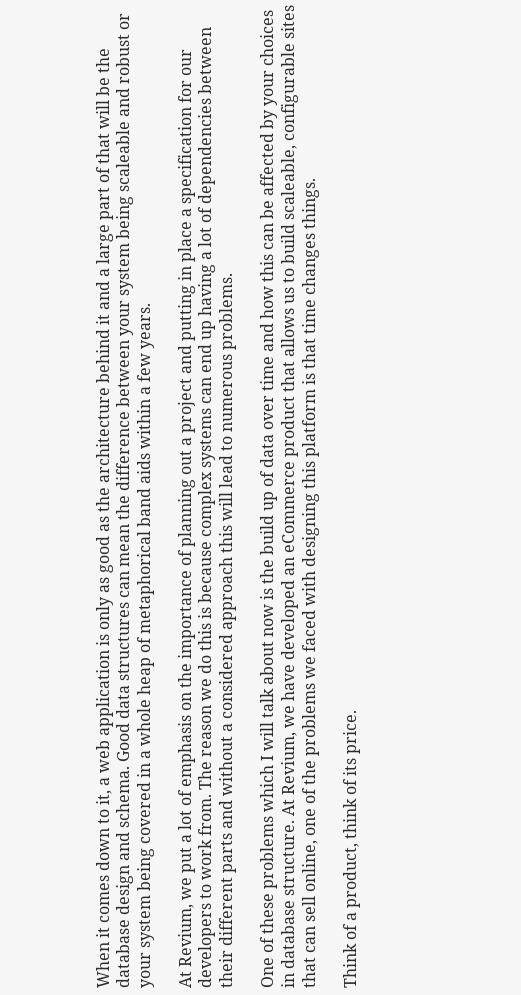When it comes down to it, a web application is only as good as the architecture behind it and a large part of that will be the database design and schema. Good data structures can mean the difference between your system being scaleable and robust or your system being covered in a whole heap of metaphorical band aids within a few years.

At Revium, we put a lot of emphasis on the importance of planning out a project and putting in place a specification for our developers to work from. The reason we do this is because complex systems can end up having a lot of dependencies between their different parts and without a considered approach this will lead to numerous problems.

One of these problems which I will talk about now is the build up of data over time and how this can be affected by your choices in database structure. At Revium, we have developed an eCommerce product that allows us to build scaleable, configurable sites that can sell online, one of the problems we faced with designing this platform is that time changes things.

Think of a product, think of its price.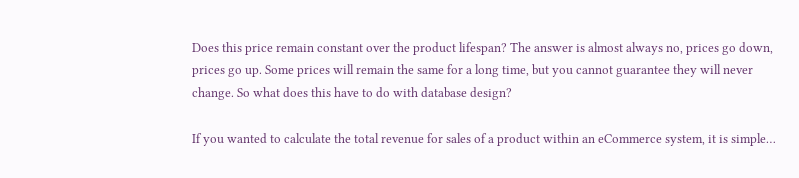Does this price remain constant over the product lifespan? The answer is almost always no, prices go down, prices go up. Some prices will remain the same for a long time, but you cannot guarantee they will never change. So what does this have to do with database design?

If you wanted to calculate the total revenue for sales of a product within an eCommerce system, it is simple…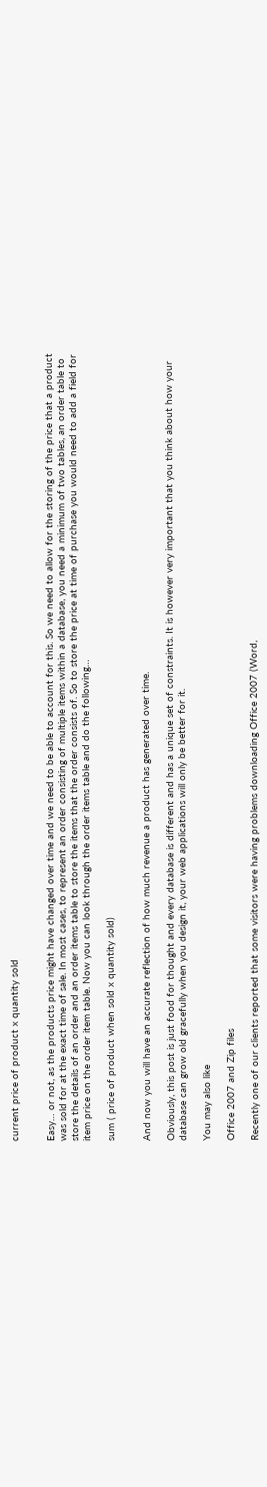current price of product x quantity sold


Easy… or not, as the products price might have changed over time and we need to be able to account for this. So we need to allow for the storing of the price that a product was sold for at the exact time of sale. In most cases, to represent an order consisting of multiple items within a database, you need a minimum of two tables, an order table to store the details of an order and an order items table to store the items that the order consists of. So to store the price at time of purchase you would need to add a field for item price on the order item table. Now you can look through the order items table and do the following…

sum ( price of product when sold x quantity sold)


And now you will have an accurate reflection of how much revenue a product has generated over time.

Obviously, this post is just food for thought and every database is different and has a unique set of constraints. It is however very important that you think about how your database can grow old gracefully when you design it, your web applications will only be better for it.

You may also like

Office 2007 and Zip files

Recently one of our clients reported that some visitors were having problems downloading Office 2007 (Word,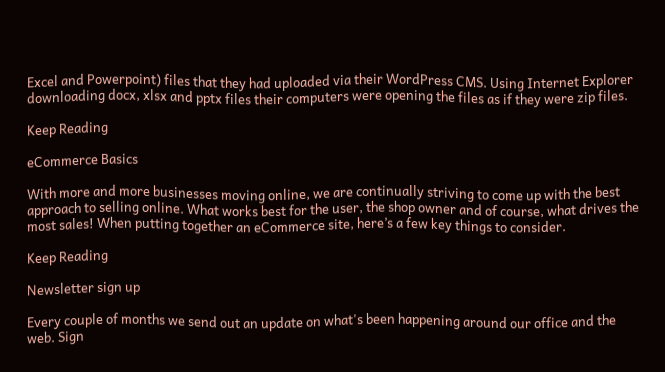Excel and Powerpoint) files that they had uploaded via their WordPress CMS. Using Internet Explorer downloading docx, xlsx and pptx files their computers were opening the files as if they were zip files.

Keep Reading

eCommerce Basics

With more and more businesses moving online, we are continually striving to come up with the best approach to selling online. What works best for the user, the shop owner and of course, what drives the most sales! When putting together an eCommerce site, here’s a few key things to consider.

Keep Reading

Newsletter sign up

Every couple of months we send out an update on what's been happening around our office and the web. Sign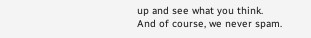up and see what you think. And of course, we never spam.